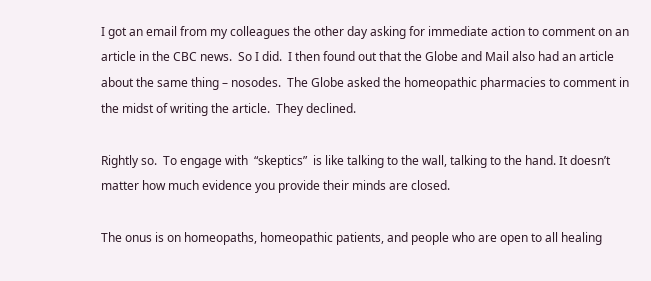I got an email from my colleagues the other day asking for immediate action to comment on an article in the CBC news.  So I did.  I then found out that the Globe and Mail also had an article about the same thing – nosodes.  The Globe asked the homeopathic pharmacies to comment in the midst of writing the article.  They declined.

Rightly so.  To engage with  “skeptics”  is like talking to the wall, talking to the hand. It doesn’t matter how much evidence you provide their minds are closed.

The onus is on homeopaths, homeopathic patients, and people who are open to all healing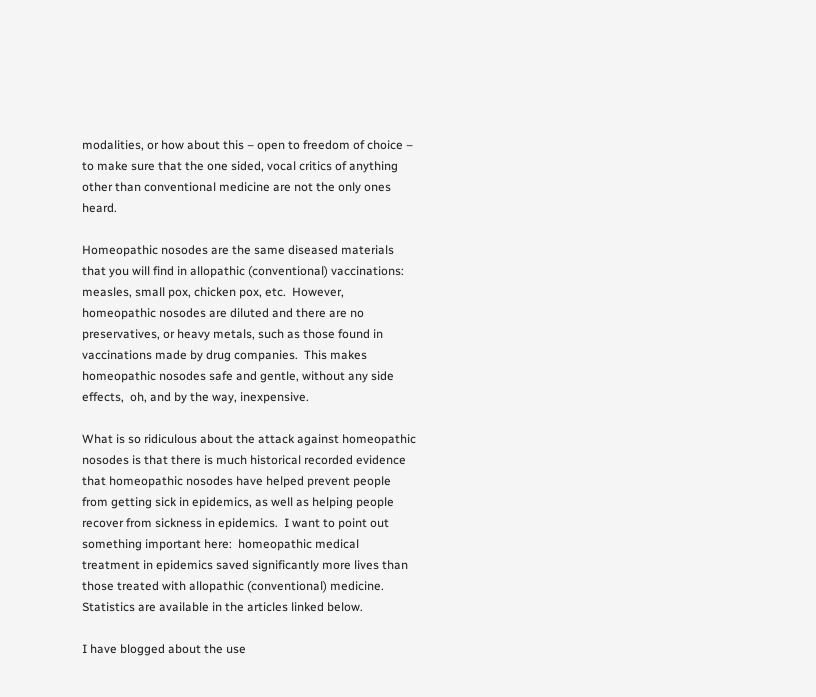modalities, or how about this – open to freedom of choice –  to make sure that the one sided, vocal critics of anything other than conventional medicine are not the only ones heard.

Homeopathic nosodes are the same diseased materials that you will find in allopathic (conventional) vaccinations: measles, small pox, chicken pox, etc.  However, homeopathic nosodes are diluted and there are no preservatives, or heavy metals, such as those found in vaccinations made by drug companies.  This makes homeopathic nosodes safe and gentle, without any side effects,  oh, and by the way, inexpensive.

What is so ridiculous about the attack against homeopathic nosodes is that there is much historical recorded evidence that homeopathic nosodes have helped prevent people from getting sick in epidemics, as well as helping people recover from sickness in epidemics.  I want to point out something important here:  homeopathic medical treatment in epidemics saved significantly more lives than those treated with allopathic (conventional) medicine.  Statistics are available in the articles linked below.

I have blogged about the use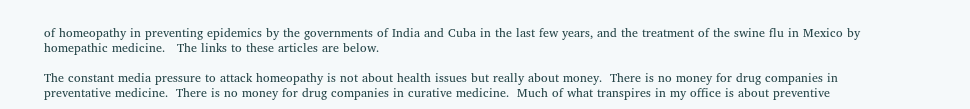of homeopathy in preventing epidemics by the governments of India and Cuba in the last few years, and the treatment of the swine flu in Mexico by homepathic medicine.   The links to these articles are below.

The constant media pressure to attack homeopathy is not about health issues but really about money.  There is no money for drug companies in preventative medicine.  There is no money for drug companies in curative medicine.  Much of what transpires in my office is about preventive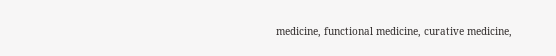medicine, functional medicine, curative medicine,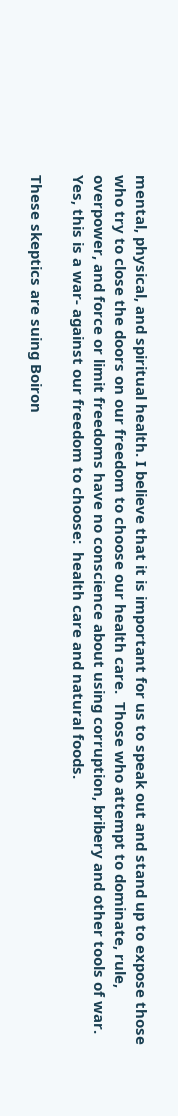mental, physical, and spiritual health. I believe that it is important for us to speak out and stand up to expose those who try to close the doors on our freedom to choose our health care.  Those who attempt to dominate, rule, overpower, and force or limit freedoms have no conscience about using corruption, bribery and other tools of war.  Yes, this is a war- against our freedom to choose:  health care and natural foods.

These skeptics are suing Boiron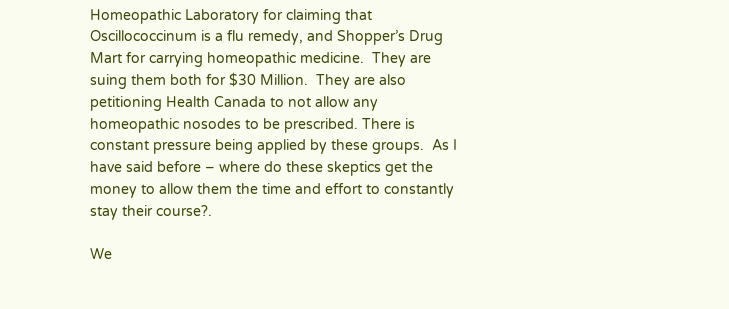Homeopathic Laboratory for claiming that Oscillococcinum is a flu remedy, and Shopper’s Drug Mart for carrying homeopathic medicine.  They are suing them both for $30 Million.  They are also petitioning Health Canada to not allow any homeopathic nosodes to be prescribed. There is constant pressure being applied by these groups.  As I have said before – where do these skeptics get the money to allow them the time and effort to constantly stay their course?.

We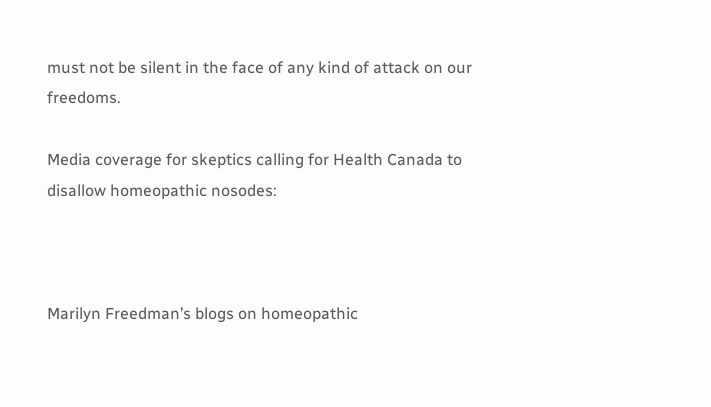must not be silent in the face of any kind of attack on our freedoms.

Media coverage for skeptics calling for Health Canada to disallow homeopathic nosodes:



Marilyn Freedman’s blogs on homeopathic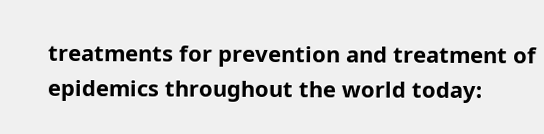treatments for prevention and treatment of epidemics throughout the world today: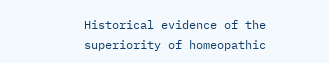Historical evidence of the superiority of homeopathic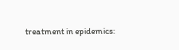treatment in epidemics: